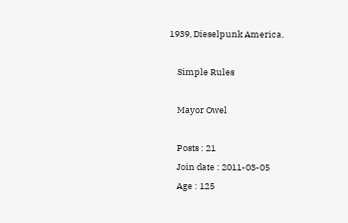1939, Dieselpunk America.

    Simple Rules

    Mayor Owel

    Posts : 21
    Join date : 2011-03-05
    Age : 125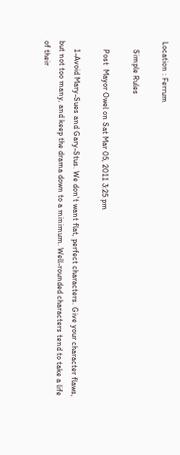Location : Ferrum

    Simple Rules

    Post  Mayor Owel on Sat Mar 05, 2011 3:25 pm

    1-Avoid Mary-Sues and Gary-Stus. We don't want flat, perfect characters. Give your character flaws, but not too many, and keep the drama down to a minimum. Well-rounded characters tend to take a life of their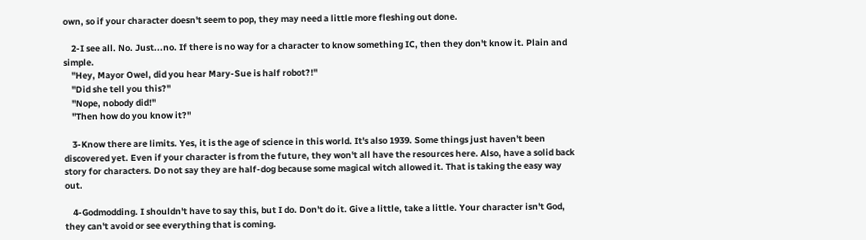own, so if your character doesn't seem to pop, they may need a little more fleshing out done.

    2-I see all. No. Just...no. If there is no way for a character to know something IC, then they don't know it. Plain and simple.
    "Hey, Mayor Owel, did you hear Mary-Sue is half robot?!"
    "Did she tell you this?"
    "Nope, nobody did!"
    "Then how do you know it?"

    3-Know there are limits. Yes, it is the age of science in this world. It's also 1939. Some things just haven't been discovered yet. Even if your character is from the future, they won't all have the resources here. Also, have a solid back story for characters. Do not say they are half-dog because some magical witch allowed it. That is taking the easy way out.

    4-Godmodding. I shouldn't have to say this, but I do. Don't do it. Give a little, take a little. Your character isn't God, they can't avoid or see everything that is coming.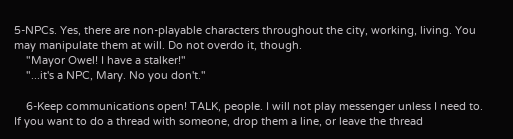5-NPCs. Yes, there are non-playable characters throughout the city, working, living. You may manipulate them at will. Do not overdo it, though.
    "Mayor Owel! I have a stalker!"
    "...it's a NPC, Mary. No you don't."

    6-Keep communications open! TALK, people. I will not play messenger unless I need to. If you want to do a thread with someone, drop them a line, or leave the thread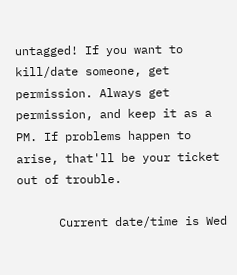untagged! If you want to kill/date someone, get permission. Always get permission, and keep it as a PM. If problems happen to arise, that'll be your ticket out of trouble.

      Current date/time is Wed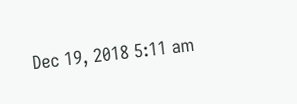Dec 19, 2018 5:11 am